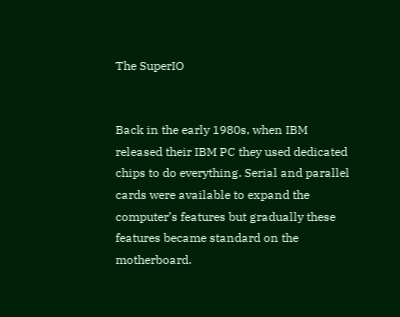The SuperIO


Back in the early 1980s, when IBM released their IBM PC they used dedicated chips to do everything. Serial and parallel cards were available to expand the computer’s features but gradually these features became standard on the motherboard.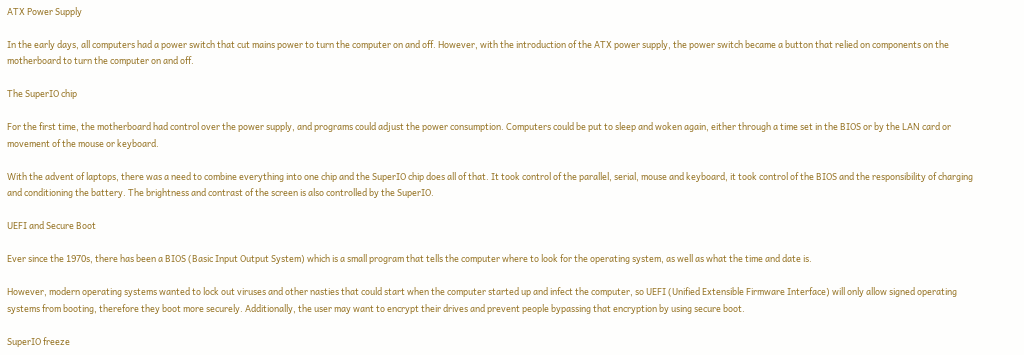ATX Power Supply

In the early days, all computers had a power switch that cut mains power to turn the computer on and off. However, with the introduction of the ATX power supply, the power switch became a button that relied on components on the motherboard to turn the computer on and off.

The SuperIO chip

For the first time, the motherboard had control over the power supply, and programs could adjust the power consumption. Computers could be put to sleep and woken again, either through a time set in the BIOS or by the LAN card or movement of the mouse or keyboard.

With the advent of laptops, there was a need to combine everything into one chip and the SuperIO chip does all of that. It took control of the parallel, serial, mouse and keyboard, it took control of the BIOS and the responsibility of charging and conditioning the battery. The brightness and contrast of the screen is also controlled by the SuperIO.

UEFI and Secure Boot

Ever since the 1970s, there has been a BIOS (Basic Input Output System) which is a small program that tells the computer where to look for the operating system, as well as what the time and date is.

However, modern operating systems wanted to lock out viruses and other nasties that could start when the computer started up and infect the computer, so UEFI (Unified Extensible Firmware Interface) will only allow signed operating systems from booting, therefore they boot more securely. Additionally, the user may want to encrypt their drives and prevent people bypassing that encryption by using secure boot.

SuperIO freeze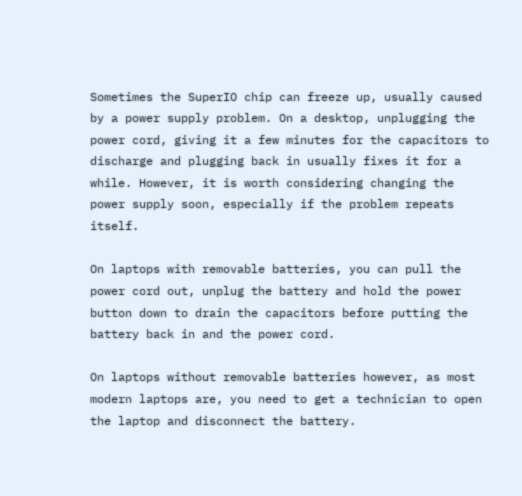Sometimes the SuperIO chip can freeze up, usually caused by a power supply problem. On a desktop, unplugging the power cord, giving it a few minutes for the capacitors to discharge and plugging back in usually fixes it for a while. However, it is worth considering changing the power supply soon, especially if the problem repeats itself.

On laptops with removable batteries, you can pull the power cord out, unplug the battery and hold the power button down to drain the capacitors before putting the battery back in and the power cord.

On laptops without removable batteries however, as most modern laptops are, you need to get a technician to open the laptop and disconnect the battery.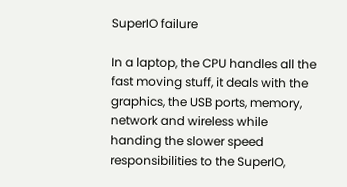SuperIO failure

In a laptop, the CPU handles all the fast moving stuff, it deals with the graphics, the USB ports, memory, network and wireless while handing the slower speed responsibilities to the SuperIO,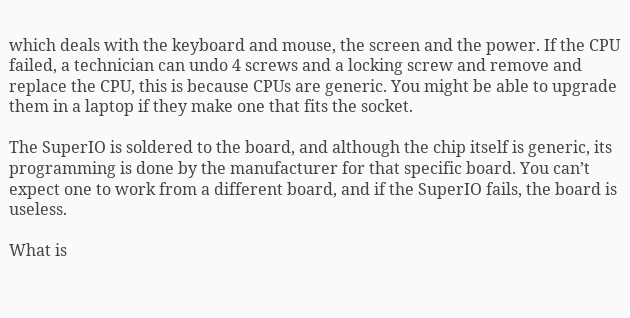which deals with the keyboard and mouse, the screen and the power. If the CPU failed, a technician can undo 4 screws and a locking screw and remove and replace the CPU, this is because CPUs are generic. You might be able to upgrade them in a laptop if they make one that fits the socket.

The SuperIO is soldered to the board, and although the chip itself is generic, its programming is done by the manufacturer for that specific board. You can’t expect one to work from a different board, and if the SuperIO fails, the board is useless.

What is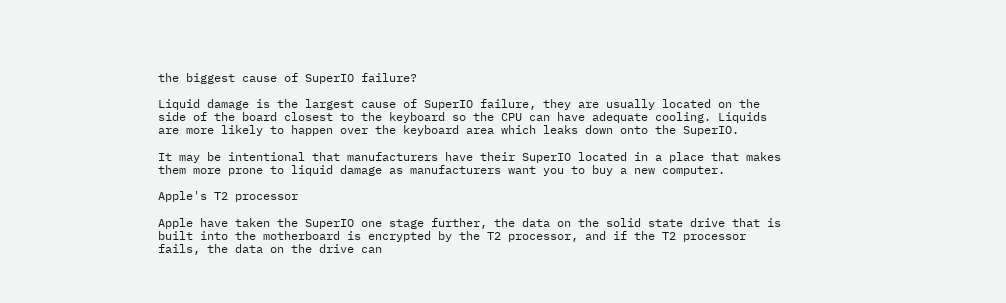the biggest cause of SuperIO failure?

Liquid damage is the largest cause of SuperIO failure, they are usually located on the side of the board closest to the keyboard so the CPU can have adequate cooling. Liquids are more likely to happen over the keyboard area which leaks down onto the SuperIO.

It may be intentional that manufacturers have their SuperIO located in a place that makes them more prone to liquid damage as manufacturers want you to buy a new computer.

Apple's T2 processor

Apple have taken the SuperIO one stage further, the data on the solid state drive that is built into the motherboard is encrypted by the T2 processor, and if the T2 processor fails, the data on the drive can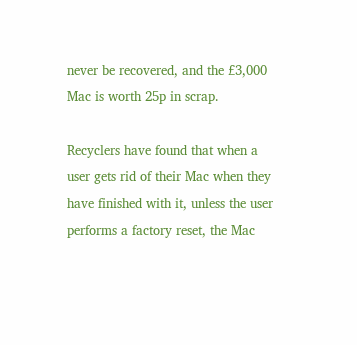never be recovered, and the £3,000 Mac is worth 25p in scrap.

Recyclers have found that when a user gets rid of their Mac when they have finished with it, unless the user performs a factory reset, the Mac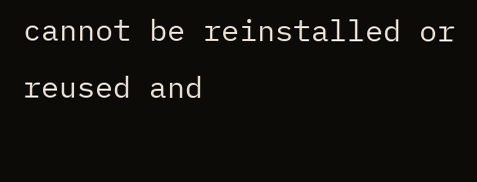cannot be reinstalled or reused and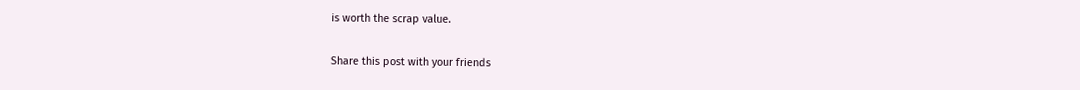is worth the scrap value.

Share this post with your friends